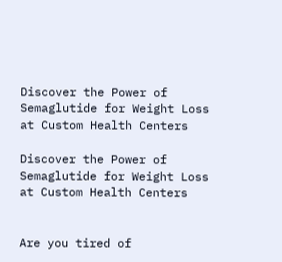Discover the Power of Semaglutide for Weight Loss at Custom Health Centers

Discover the Power of Semaglutide for Weight Loss at Custom Health Centers


Are you tired of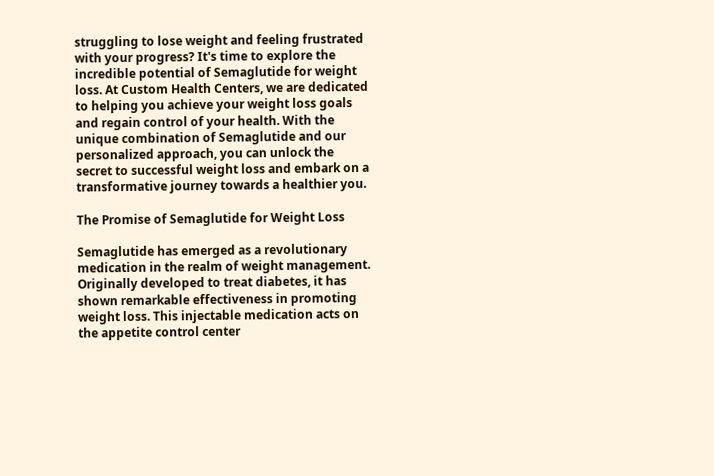struggling to lose weight and feeling frustrated with your progress? It's time to explore the incredible potential of Semaglutide for weight loss. At Custom Health Centers, we are dedicated to helping you achieve your weight loss goals and regain control of your health. With the unique combination of Semaglutide and our personalized approach, you can unlock the secret to successful weight loss and embark on a transformative journey towards a healthier you.

The Promise of Semaglutide for Weight Loss

Semaglutide has emerged as a revolutionary medication in the realm of weight management. Originally developed to treat diabetes, it has shown remarkable effectiveness in promoting weight loss. This injectable medication acts on the appetite control center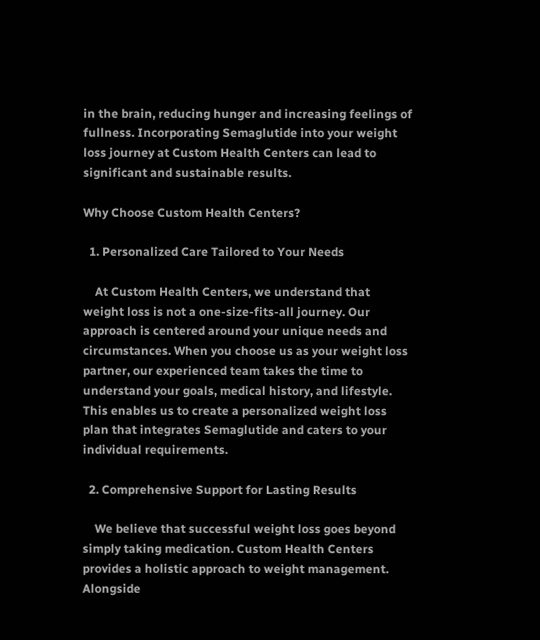in the brain, reducing hunger and increasing feelings of fullness. Incorporating Semaglutide into your weight loss journey at Custom Health Centers can lead to significant and sustainable results.

Why Choose Custom Health Centers?

  1. Personalized Care Tailored to Your Needs

    At Custom Health Centers, we understand that weight loss is not a one-size-fits-all journey. Our approach is centered around your unique needs and circumstances. When you choose us as your weight loss partner, our experienced team takes the time to understand your goals, medical history, and lifestyle. This enables us to create a personalized weight loss plan that integrates Semaglutide and caters to your individual requirements.

  2. Comprehensive Support for Lasting Results

    We believe that successful weight loss goes beyond simply taking medication. Custom Health Centers provides a holistic approach to weight management. Alongside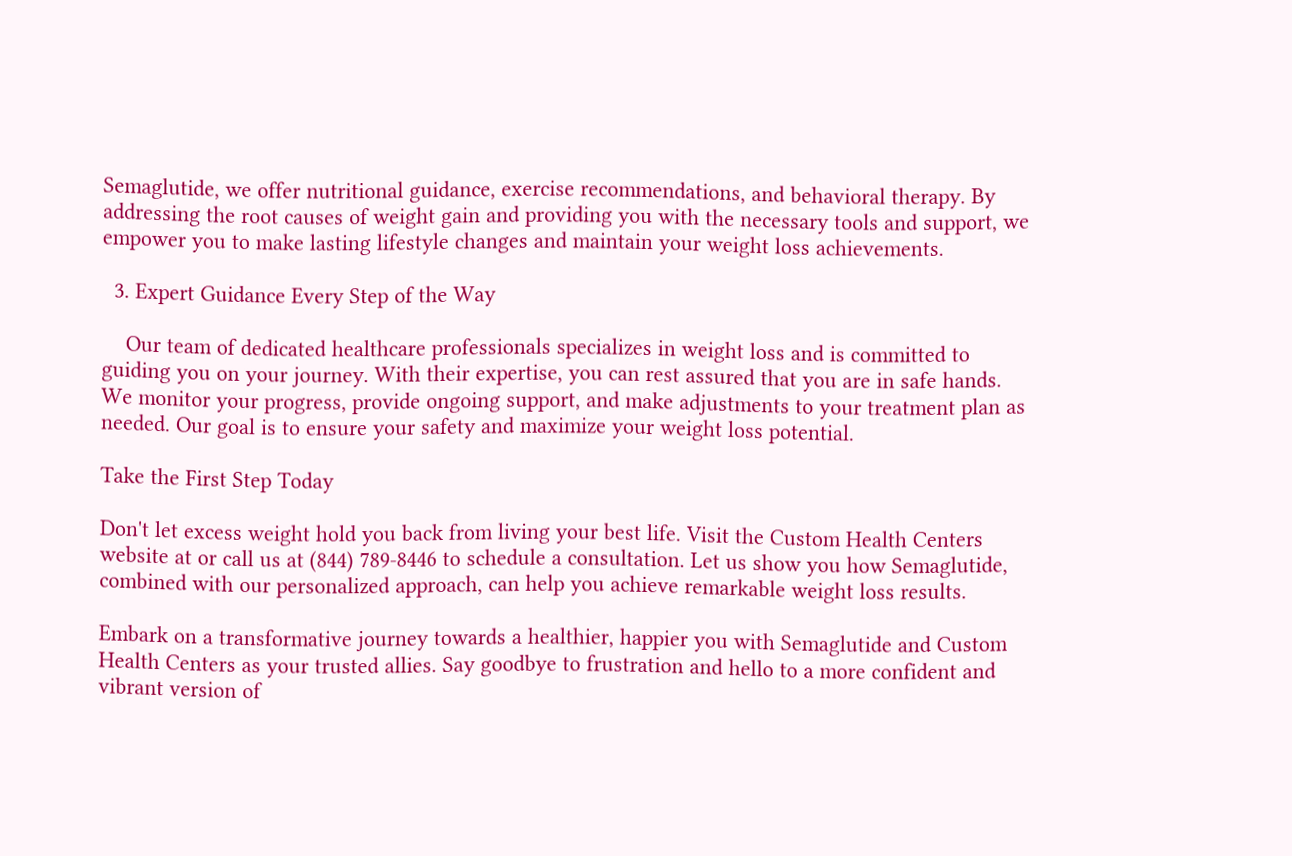Semaglutide, we offer nutritional guidance, exercise recommendations, and behavioral therapy. By addressing the root causes of weight gain and providing you with the necessary tools and support, we empower you to make lasting lifestyle changes and maintain your weight loss achievements.

  3. Expert Guidance Every Step of the Way

    Our team of dedicated healthcare professionals specializes in weight loss and is committed to guiding you on your journey. With their expertise, you can rest assured that you are in safe hands. We monitor your progress, provide ongoing support, and make adjustments to your treatment plan as needed. Our goal is to ensure your safety and maximize your weight loss potential.

Take the First Step Today

Don't let excess weight hold you back from living your best life. Visit the Custom Health Centers website at or call us at (844) 789-8446 to schedule a consultation. Let us show you how Semaglutide, combined with our personalized approach, can help you achieve remarkable weight loss results.

Embark on a transformative journey towards a healthier, happier you with Semaglutide and Custom Health Centers as your trusted allies. Say goodbye to frustration and hello to a more confident and vibrant version of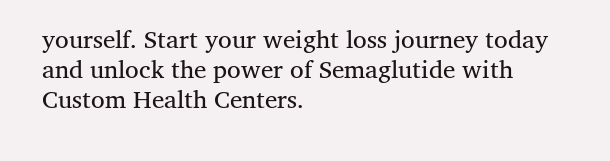yourself. Start your weight loss journey today and unlock the power of Semaglutide with Custom Health Centers.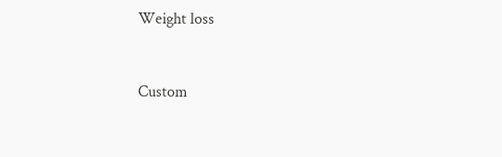Weight loss


Custom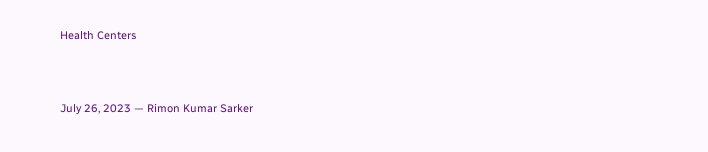Health Centers



July 26, 2023 — Rimon Kumar Sarker